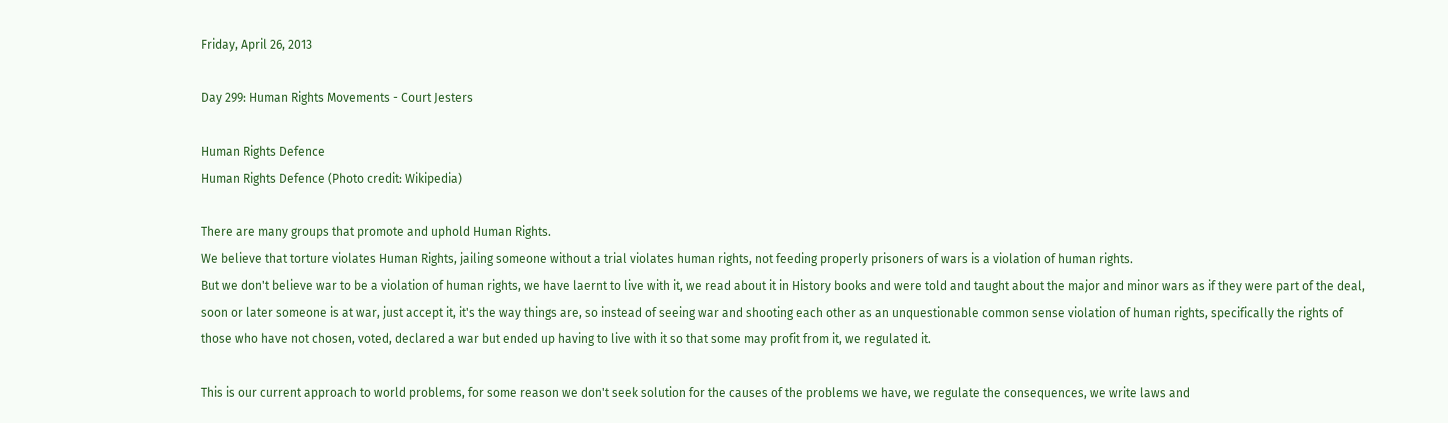Friday, April 26, 2013

Day 299: Human Rights Movements - Court Jesters

Human Rights Defence
Human Rights Defence (Photo credit: Wikipedia)

There are many groups that promote and uphold Human Rights.
We believe that torture violates Human Rights, jailing someone without a trial violates human rights, not feeding properly prisoners of wars is a violation of human rights.
But we don't believe war to be a violation of human rights, we have laernt to live with it, we read about it in History books and were told and taught about the major and minor wars as if they were part of the deal, soon or later someone is at war, just accept it, it's the way things are, so instead of seeing war and shooting each other as an unquestionable common sense violation of human rights, specifically the rights of those who have not chosen, voted, declared a war but ended up having to live with it so that some may profit from it, we regulated it.

This is our current approach to world problems, for some reason we don't seek solution for the causes of the problems we have, we regulate the consequences, we write laws and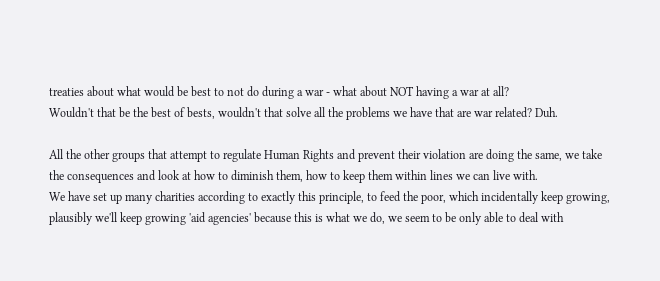treaties about what would be best to not do during a war - what about NOT having a war at all?
Wouldn't that be the best of bests, wouldn't that solve all the problems we have that are war related? Duh.

All the other groups that attempt to regulate Human Rights and prevent their violation are doing the same, we take the consequences and look at how to diminish them, how to keep them within lines we can live with.
We have set up many charities according to exactly this principle, to feed the poor, which incidentally keep growing, plausibly we'll keep growing 'aid agencies' because this is what we do, we seem to be only able to deal with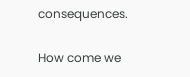consequences.

How come we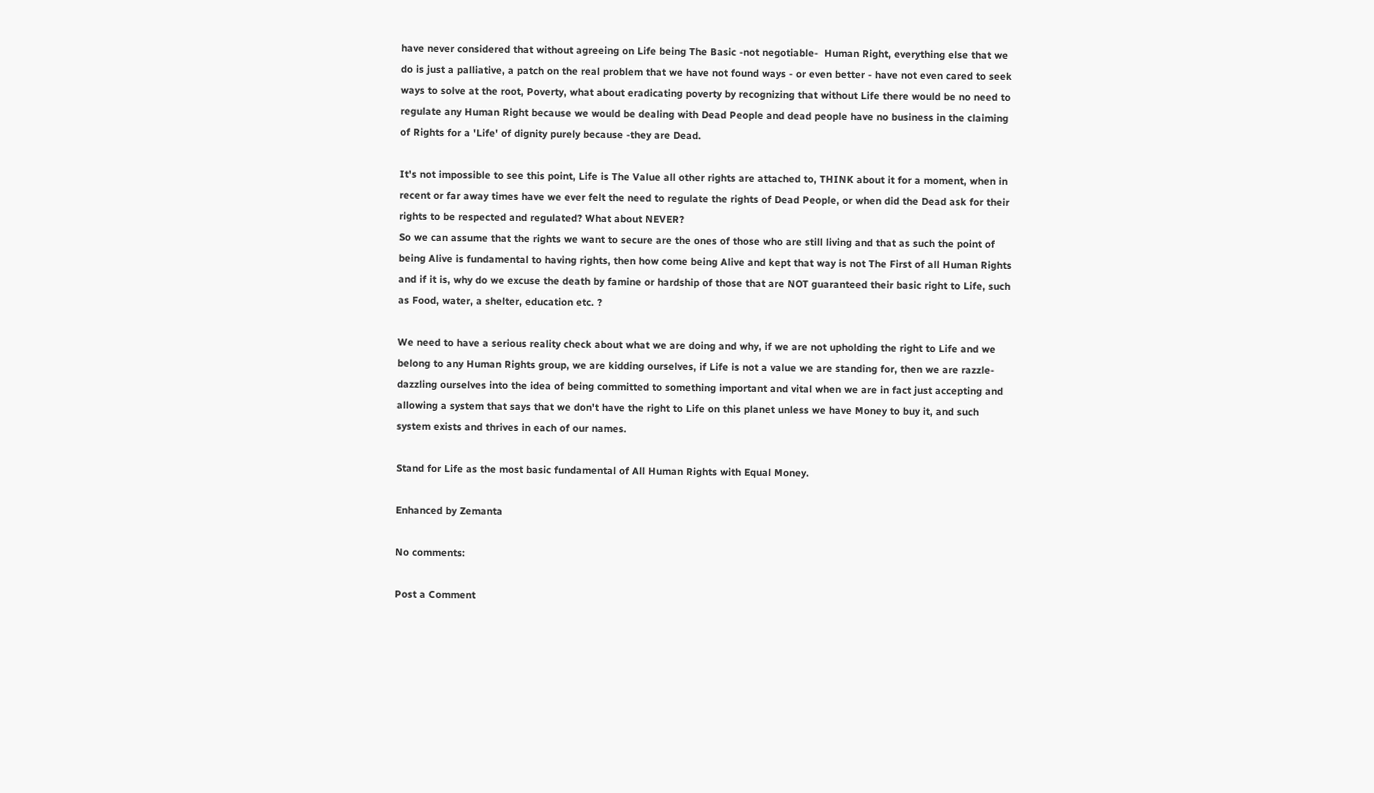have never considered that without agreeing on Life being The Basic -not negotiable-  Human Right, everything else that we do is just a palliative, a patch on the real problem that we have not found ways - or even better - have not even cared to seek ways to solve at the root, Poverty, what about eradicating poverty by recognizing that without Life there would be no need to regulate any Human Right because we would be dealing with Dead People and dead people have no business in the claiming of Rights for a 'Life' of dignity purely because -they are Dead.

It's not impossible to see this point, Life is The Value all other rights are attached to, THINK about it for a moment, when in recent or far away times have we ever felt the need to regulate the rights of Dead People, or when did the Dead ask for their rights to be respected and regulated? What about NEVER?
So we can assume that the rights we want to secure are the ones of those who are still living and that as such the point of being Alive is fundamental to having rights, then how come being Alive and kept that way is not The First of all Human Rights and if it is, why do we excuse the death by famine or hardship of those that are NOT guaranteed their basic right to Life, such as Food, water, a shelter, education etc. ?

We need to have a serious reality check about what we are doing and why, if we are not upholding the right to Life and we belong to any Human Rights group, we are kidding ourselves, if Life is not a value we are standing for, then we are razzle-dazzling ourselves into the idea of being committed to something important and vital when we are in fact just accepting and allowing a system that says that we don't have the right to Life on this planet unless we have Money to buy it, and such system exists and thrives in each of our names.

Stand for Life as the most basic fundamental of All Human Rights with Equal Money.

Enhanced by Zemanta

No comments:

Post a Comment